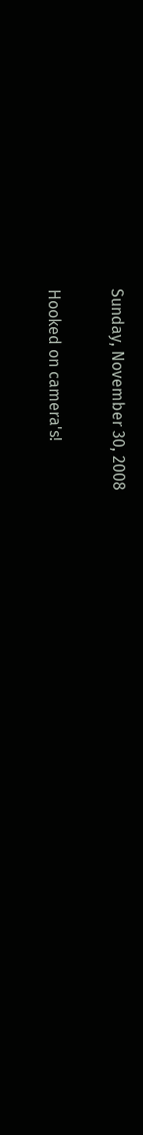Sunday, November 30, 2008

Hooked on camera's!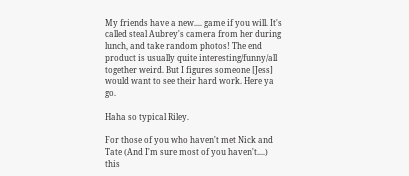My friends have a new.... game if you will. It's called steal Aubrey's camera from her during lunch, and take random photos! The end product is usually quite interesting/funny/all together weird. But I figures someone [Jess] would want to see their hard work. Here ya go.

Haha so typical Riley.

For those of you who haven't met Nick and Tate (And I'm sure most of you haven't....) this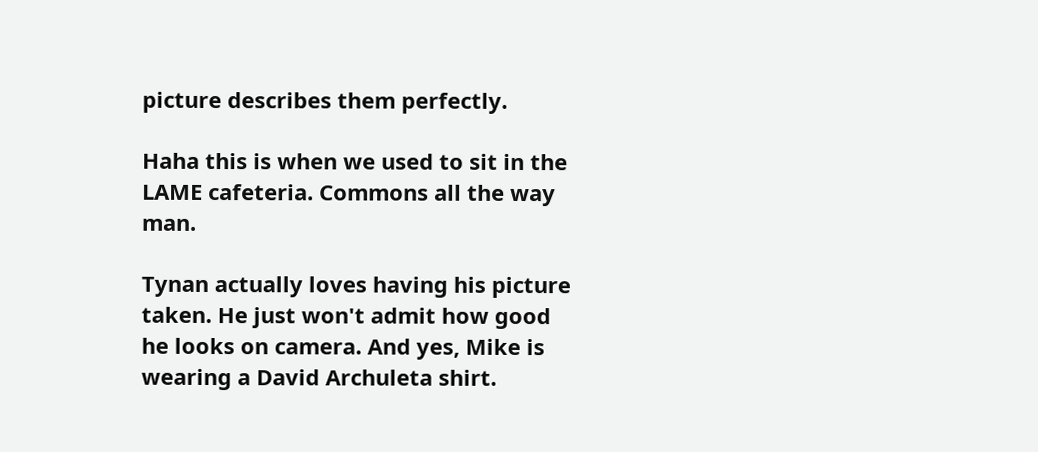picture describes them perfectly.

Haha this is when we used to sit in the LAME cafeteria. Commons all the way man.

Tynan actually loves having his picture taken. He just won't admit how good he looks on camera. And yes, Mike is wearing a David Archuleta shirt.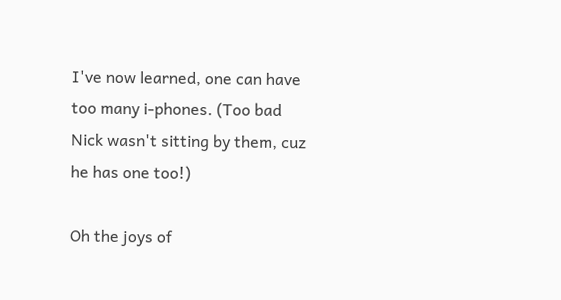I've now learned, one can have too many i-phones. (Too bad Nick wasn't sitting by them, cuz he has one too!)

Oh the joys of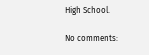High School.

No comments: